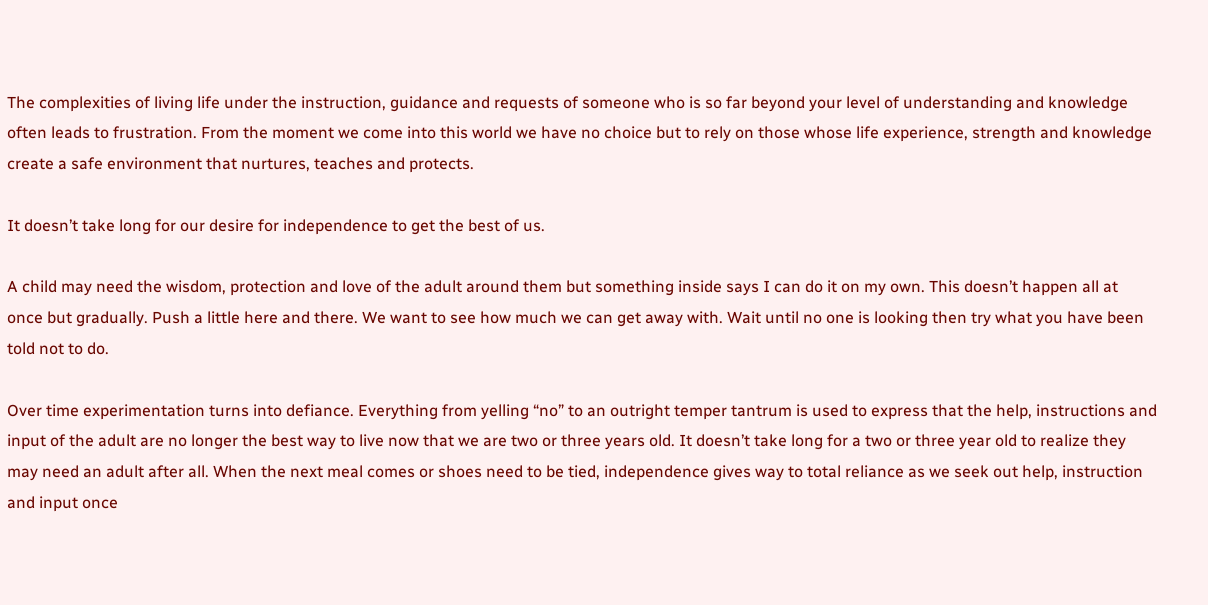The complexities of living life under the instruction, guidance and requests of someone who is so far beyond your level of understanding and knowledge often leads to frustration. From the moment we come into this world we have no choice but to rely on those whose life experience, strength and knowledge create a safe environment that nurtures, teaches and protects.

It doesn’t take long for our desire for independence to get the best of us.

A child may need the wisdom, protection and love of the adult around them but something inside says I can do it on my own. This doesn’t happen all at once but gradually. Push a little here and there. We want to see how much we can get away with. Wait until no one is looking then try what you have been told not to do.

Over time experimentation turns into defiance. Everything from yelling “no” to an outright temper tantrum is used to express that the help, instructions and input of the adult are no longer the best way to live now that we are two or three years old. It doesn’t take long for a two or three year old to realize they may need an adult after all. When the next meal comes or shoes need to be tied, independence gives way to total reliance as we seek out help, instruction and input once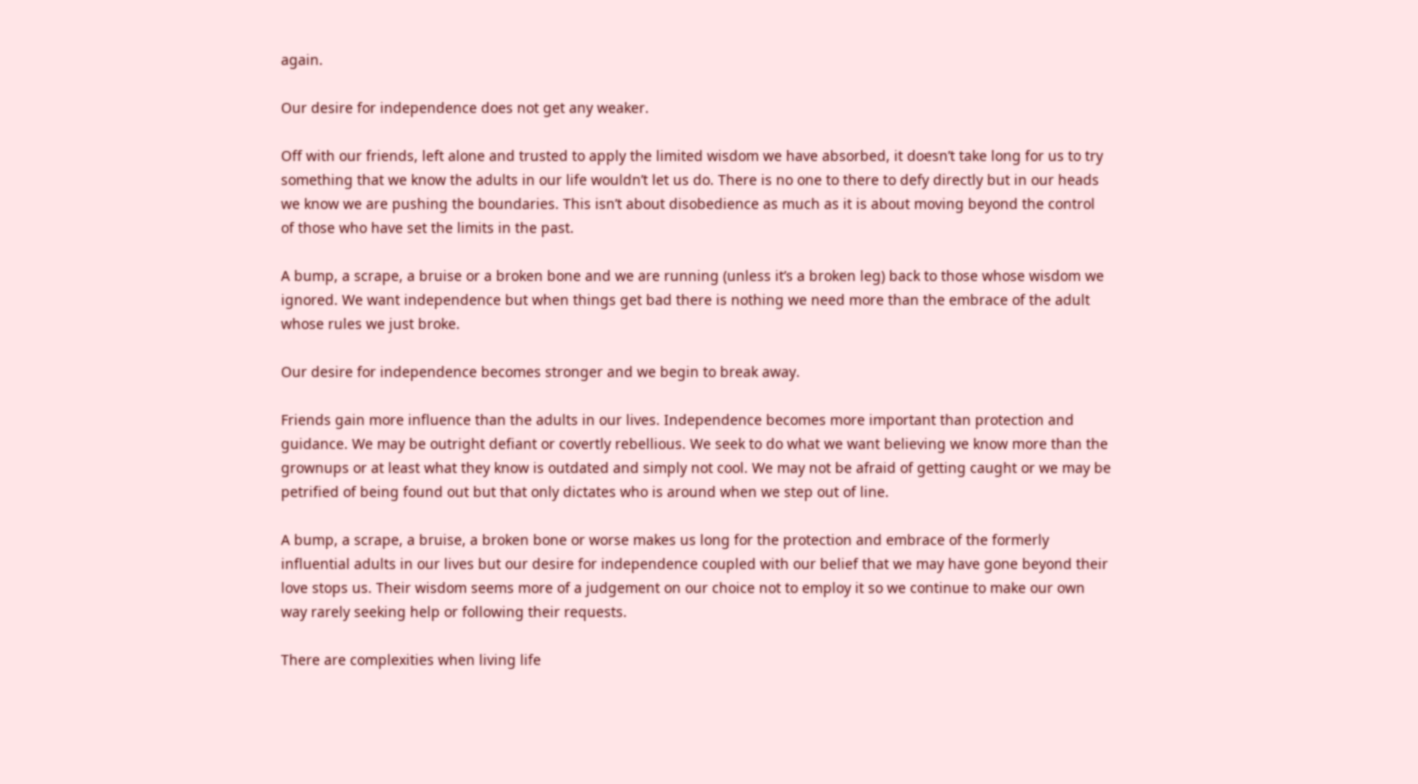again.

Our desire for independence does not get any weaker.

Off with our friends, left alone and trusted to apply the limited wisdom we have absorbed, it doesn’t take long for us to try something that we know the adults in our life wouldn’t let us do. There is no one to there to defy directly but in our heads we know we are pushing the boundaries. This isn’t about disobedience as much as it is about moving beyond the control of those who have set the limits in the past.

A bump, a scrape, a bruise or a broken bone and we are running (unless it’s a broken leg) back to those whose wisdom we ignored. We want independence but when things get bad there is nothing we need more than the embrace of the adult whose rules we just broke.

Our desire for independence becomes stronger and we begin to break away.

Friends gain more influence than the adults in our lives. Independence becomes more important than protection and guidance. We may be outright defiant or covertly rebellious. We seek to do what we want believing we know more than the grownups or at least what they know is outdated and simply not cool. We may not be afraid of getting caught or we may be petrified of being found out but that only dictates who is around when we step out of line.

A bump, a scrape, a bruise, a broken bone or worse makes us long for the protection and embrace of the formerly influential adults in our lives but our desire for independence coupled with our belief that we may have gone beyond their love stops us. Their wisdom seems more of a judgement on our choice not to employ it so we continue to make our own way rarely seeking help or following their requests.

There are complexities when living life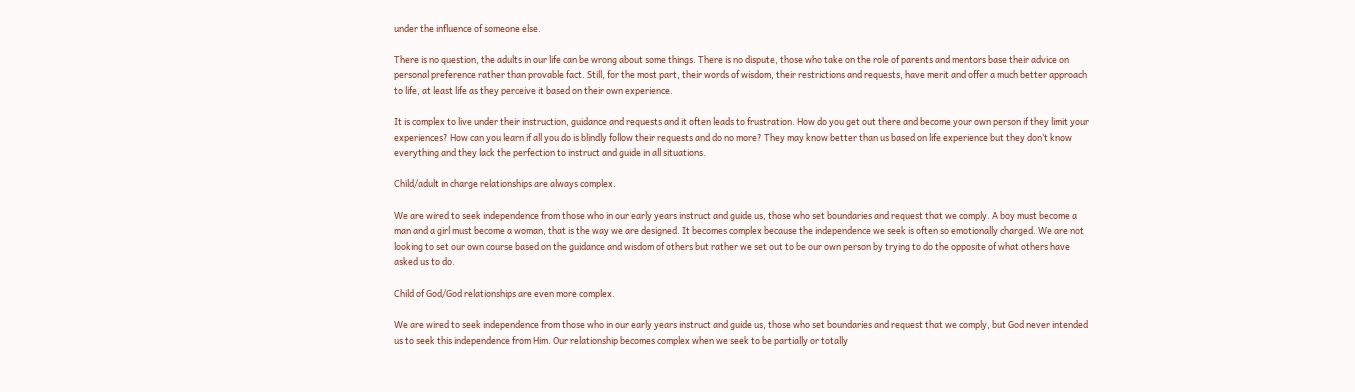under the influence of someone else.

There is no question, the adults in our life can be wrong about some things. There is no dispute, those who take on the role of parents and mentors base their advice on personal preference rather than provable fact. Still, for the most part, their words of wisdom, their restrictions and requests, have merit and offer a much better approach to life, at least life as they perceive it based on their own experience.

It is complex to live under their instruction, guidance and requests and it often leads to frustration. How do you get out there and become your own person if they limit your experiences? How can you learn if all you do is blindly follow their requests and do no more? They may know better than us based on life experience but they don’t know everything and they lack the perfection to instruct and guide in all situations.

Child/adult in charge relationships are always complex.

We are wired to seek independence from those who in our early years instruct and guide us, those who set boundaries and request that we comply. A boy must become a man and a girl must become a woman, that is the way we are designed. It becomes complex because the independence we seek is often so emotionally charged. We are not looking to set our own course based on the guidance and wisdom of others but rather we set out to be our own person by trying to do the opposite of what others have asked us to do.

Child of God/God relationships are even more complex.

We are wired to seek independence from those who in our early years instruct and guide us, those who set boundaries and request that we comply, but God never intended us to seek this independence from Him. Our relationship becomes complex when we seek to be partially or totally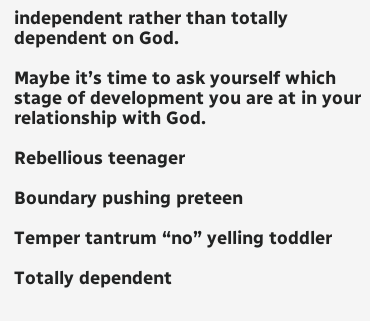independent rather than totally dependent on God.

Maybe it’s time to ask yourself which stage of development you are at in your relationship with God.

Rebellious teenager

Boundary pushing preteen

Temper tantrum “no” yelling toddler

Totally dependent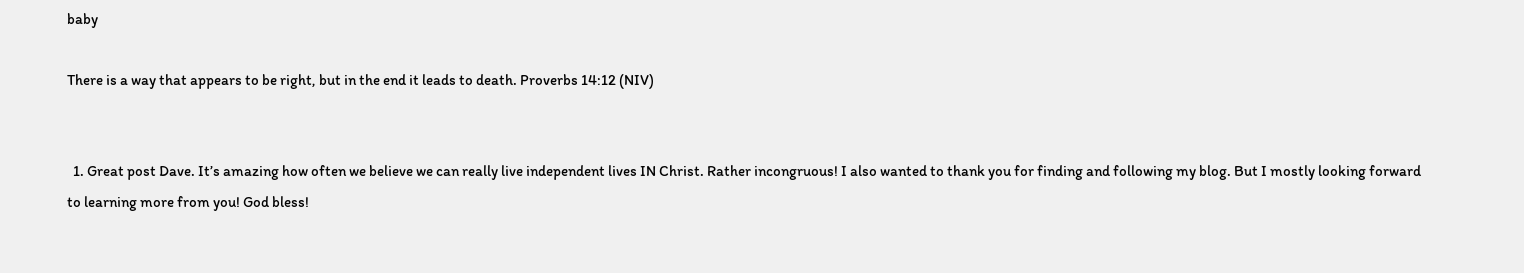baby

There is a way that appears to be right, but in the end it leads to death. Proverbs 14:12 (NIV)


  1. Great post Dave. It’s amazing how often we believe we can really live independent lives IN Christ. Rather incongruous! I also wanted to thank you for finding and following my blog. But I mostly looking forward to learning more from you! God bless!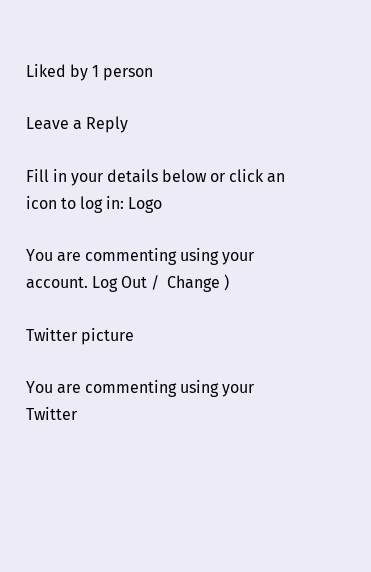Liked by 1 person

Leave a Reply

Fill in your details below or click an icon to log in: Logo

You are commenting using your account. Log Out /  Change )

Twitter picture

You are commenting using your Twitter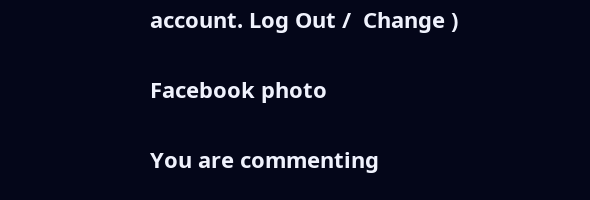account. Log Out /  Change )

Facebook photo

You are commenting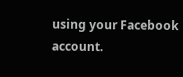using your Facebook account.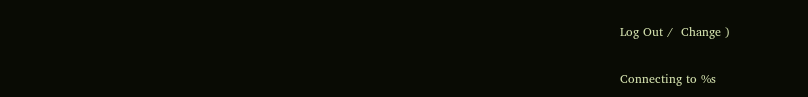Log Out /  Change )

Connecting to %s